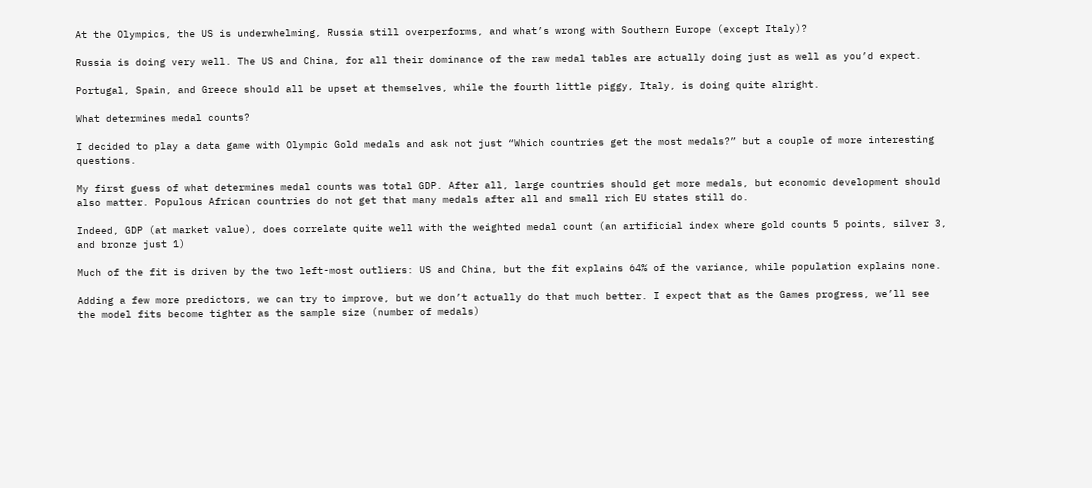At the Olympics, the US is underwhelming, Russia still overperforms, and what’s wrong with Southern Europe (except Italy)?

Russia is doing very well. The US and China, for all their dominance of the raw medal tables are actually doing just as well as you’d expect.

Portugal, Spain, and Greece should all be upset at themselves, while the fourth little piggy, Italy, is doing quite alright.

What determines medal counts?

I decided to play a data game with Olympic Gold medals and ask not just “Which countries get the most medals?” but a couple of more interesting questions.

My first guess of what determines medal counts was total GDP. After all, large countries should get more medals, but economic development should also matter. Populous African countries do not get that many medals after all and small rich EU states still do.

Indeed, GDP (at market value), does correlate quite well with the weighted medal count (an artificial index where gold counts 5 points, silver 3, and bronze just 1)

Much of the fit is driven by the two left-most outliers: US and China, but the fit explains 64% of the variance, while population explains none.

Adding a few more predictors, we can try to improve, but we don’t actually do that much better. I expect that as the Games progress, we’ll see the model fits become tighter as the sample size (number of medals)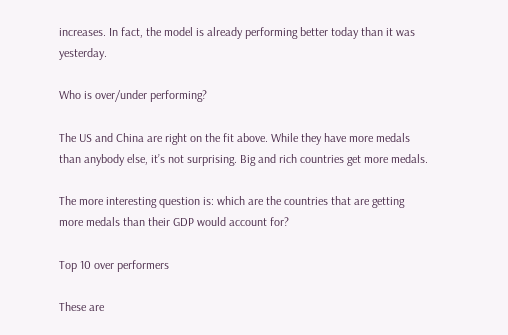increases. In fact, the model is already performing better today than it was yesterday.

Who is over/under performing?

The US and China are right on the fit above. While they have more medals than anybody else, it’s not surprising. Big and rich countries get more medals.

The more interesting question is: which are the countries that are getting more medals than their GDP would account for?

Top 10 over performers

These are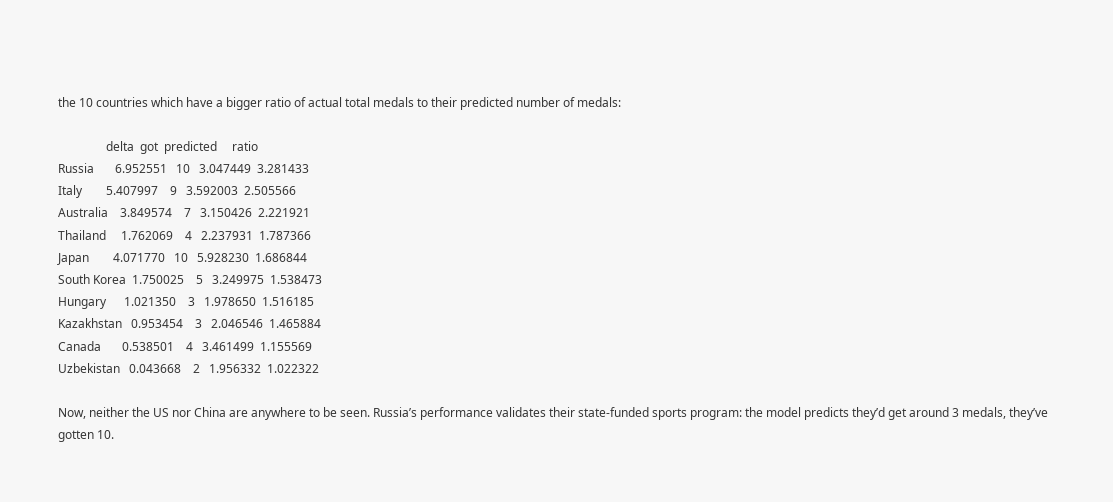the 10 countries which have a bigger ratio of actual total medals to their predicted number of medals:

                delta  got  predicted     ratio
Russia       6.952551   10   3.047449  3.281433
Italy        5.407997    9   3.592003  2.505566
Australia    3.849574    7   3.150426  2.221921
Thailand     1.762069    4   2.237931  1.787366
Japan        4.071770   10   5.928230  1.686844
South Korea  1.750025    5   3.249975  1.538473
Hungary      1.021350    3   1.978650  1.516185
Kazakhstan   0.953454    3   2.046546  1.465884
Canada       0.538501    4   3.461499  1.155569
Uzbekistan   0.043668    2   1.956332  1.022322

Now, neither the US nor China are anywhere to be seen. Russia’s performance validates their state-funded sports program: the model predicts they’d get around 3 medals, they’ve gotten 10.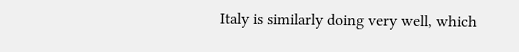Italy is similarly doing very well, which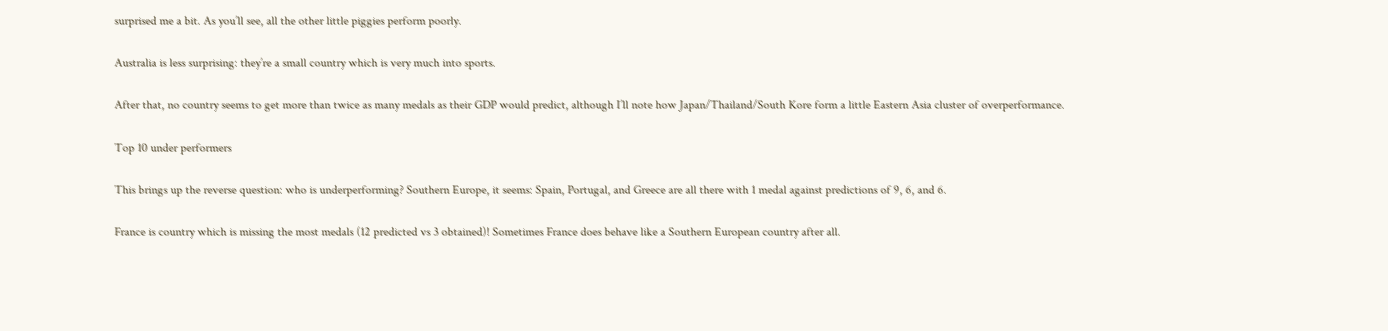surprised me a bit. As you’ll see, all the other little piggies perform poorly.

Australia is less surprising: they’re a small country which is very much into sports.

After that, no country seems to get more than twice as many medals as their GDP would predict, although I’ll note how Japan/Thailand/South Kore form a little Eastern Asia cluster of overperformance.

Top 10 under performers

This brings up the reverse question: who is underperforming? Southern Europe, it seems: Spain, Portugal, and Greece are all there with 1 medal against predictions of 9, 6, and 6.

France is country which is missing the most medals (12 predicted vs 3 obtained)! Sometimes France does behave like a Southern European country after all.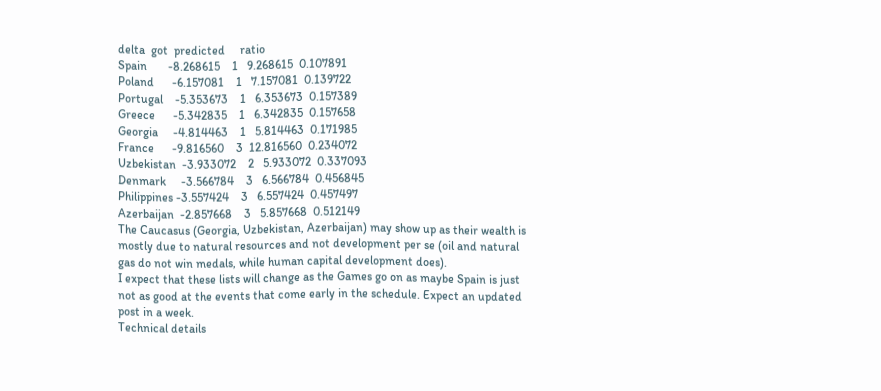delta  got  predicted     ratio
Spain       -8.268615    1   9.268615  0.107891
Poland      -6.157081    1   7.157081  0.139722
Portugal    -5.353673    1   6.353673  0.157389
Greece      -5.342835    1   6.342835  0.157658
Georgia     -4.814463    1   5.814463  0.171985
France      -9.816560    3  12.816560  0.234072
Uzbekistan  -3.933072    2   5.933072  0.337093
Denmark     -3.566784    3   6.566784  0.456845
Philippines -3.557424    3   6.557424  0.457497
Azerbaijan  -2.857668    3   5.857668  0.512149
The Caucasus (Georgia, Uzbekistan, Azerbaijan) may show up as their wealth is mostly due to natural resources and not development per se (oil and natural gas do not win medals, while human capital development does).
I expect that these lists will change as the Games go on as maybe Spain is just not as good at the events that come early in the schedule. Expect an updated post in a week.
Technical details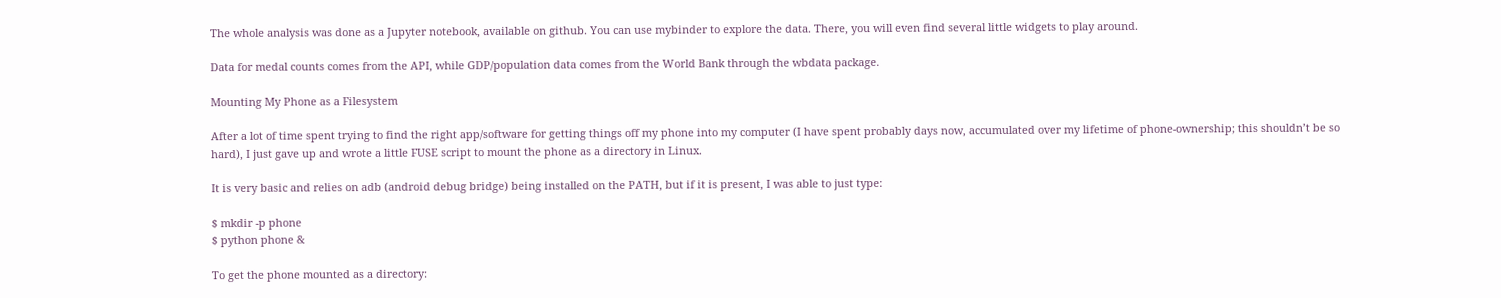The whole analysis was done as a Jupyter notebook, available on github. You can use mybinder to explore the data. There, you will even find several little widgets to play around.

Data for medal counts comes from the API, while GDP/population data comes from the World Bank through the wbdata package.

Mounting My Phone as a Filesystem

After a lot of time spent trying to find the right app/software for getting things off my phone into my computer (I have spent probably days now, accumulated over my lifetime of phone-ownership; this shouldn’t be so hard), I just gave up and wrote a little FUSE script to mount the phone as a directory in Linux.

It is very basic and relies on adb (android debug bridge) being installed on the PATH, but if it is present, I was able to just type:

$ mkdir -p phone
$ python phone &

To get the phone mounted as a directory: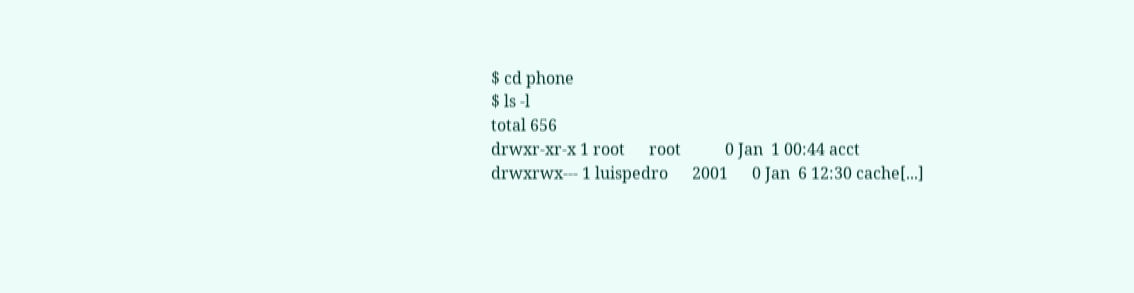$ cd phone
$ ls -l
total 656
drwxr-xr-x 1 root      root           0 Jan  1 00:44 acct
drwxrwx--- 1 luispedro      2001      0 Jan  6 12:30 cache[...]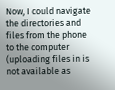Now, I could navigate the directories and files from the phone to the computer (uploading files in is not available as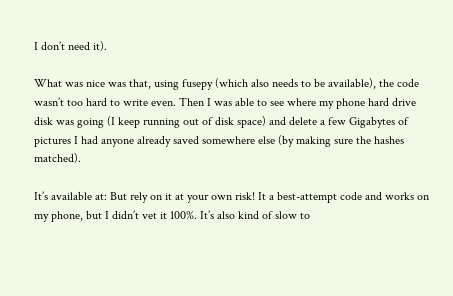I don’t need it).

What was nice was that, using fusepy (which also needs to be available), the code wasn’t too hard to write even. Then I was able to see where my phone hard drive disk was going (I keep running out of disk space) and delete a few Gigabytes of pictures I had anyone already saved somewhere else (by making sure the hashes matched).

It’s available at: But rely on it at your own risk! It a best-attempt code and works on my phone, but I didn’t vet it 100%. It’s also kind of slow to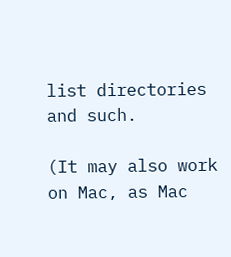list directories and such.

(It may also work on Mac, as Mac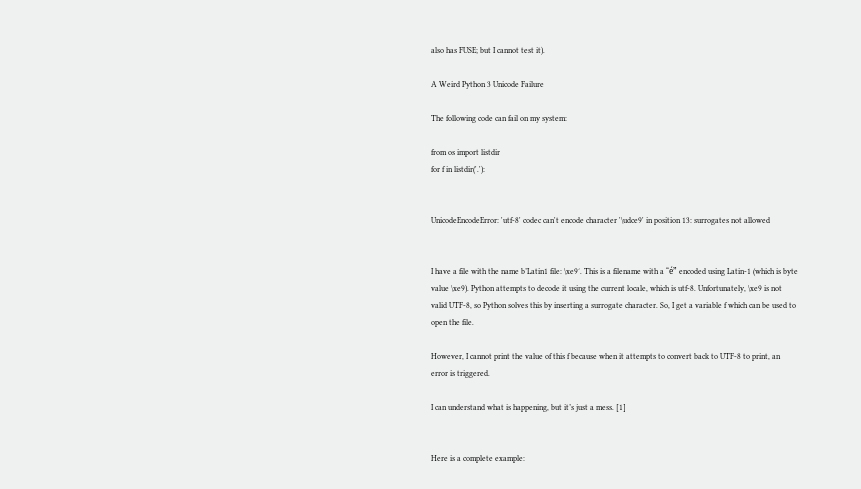also has FUSE; but I cannot test it).

A Weird Python 3 Unicode Failure

The following code can fail on my system:

from os import listdir
for f in listdir('.'):


UnicodeEncodeError: 'utf-8' codec can't encode character '\udce9' in position 13: surrogates not allowed


I have a file with the name b’Latin1 file: \xe9′. This is a filename with a “é” encoded using Latin-1 (which is byte value \xe9). Python attempts to decode it using the current locale, which is utf-8. Unfortunately, \xe9 is not valid UTF-8, so Python solves this by inserting a surrogate character. So, I get a variable f which can be used to open the file.

However, I cannot print the value of this f because when it attempts to convert back to UTF-8 to print, an error is triggered.

I can understand what is happening, but it’s just a mess. [1]


Here is a complete example: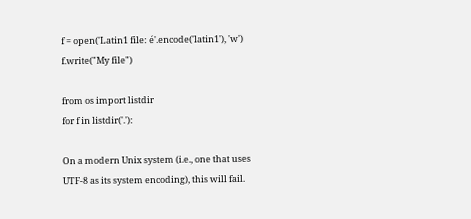f = open('Latin1 file: é'.encode('latin1'), 'w')
f.write("My file")

from os import listdir
for f in listdir('.'):

On a modern Unix system (i.e., one that uses UTF-8 as its system encoding), this will fail.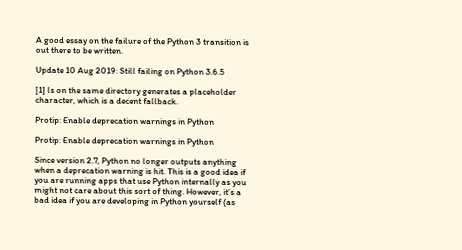A good essay on the failure of the Python 3 transition is out there to be written.

Update 10 Aug 2019: Still failing on Python 3.6.5

[1] ls on the same directory generates a placeholder character, which is a decent fallback.

Protip: Enable deprecation warnings in Python

Protip: Enable deprecation warnings in Python

Since version 2.7, Python no longer outputs anything when a deprecation warning is hit. This is a good idea if you are running apps that use Python internally as you might not care about this sort of thing. However, it’s a bad idea if you are developing in Python yourself (as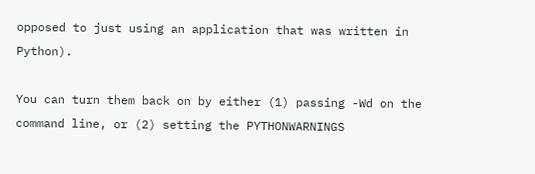opposed to just using an application that was written in Python).

You can turn them back on by either (1) passing -Wd on the command line, or (2) setting the PYTHONWARNINGS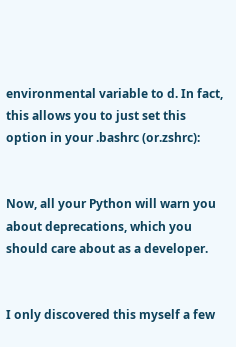environmental variable to d. In fact, this allows you to just set this option in your .bashrc (or.zshrc):


Now, all your Python will warn you about deprecations, which you should care about as a developer.


I only discovered this myself a few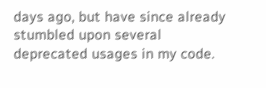days ago, but have since already stumbled upon several deprecated usages in my code.